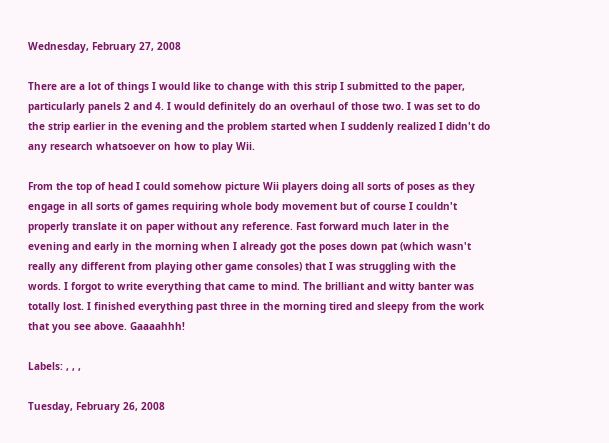Wednesday, February 27, 2008

There are a lot of things I would like to change with this strip I submitted to the paper, particularly panels 2 and 4. I would definitely do an overhaul of those two. I was set to do the strip earlier in the evening and the problem started when I suddenly realized I didn't do any research whatsoever on how to play Wii.

From the top of head I could somehow picture Wii players doing all sorts of poses as they engage in all sorts of games requiring whole body movement but of course I couldn't properly translate it on paper without any reference. Fast forward much later in the evening and early in the morning when I already got the poses down pat (which wasn't really any different from playing other game consoles) that I was struggling with the words. I forgot to write everything that came to mind. The brilliant and witty banter was totally lost. I finished everything past three in the morning tired and sleepy from the work that you see above. Gaaaahhh!

Labels: , , ,

Tuesday, February 26, 2008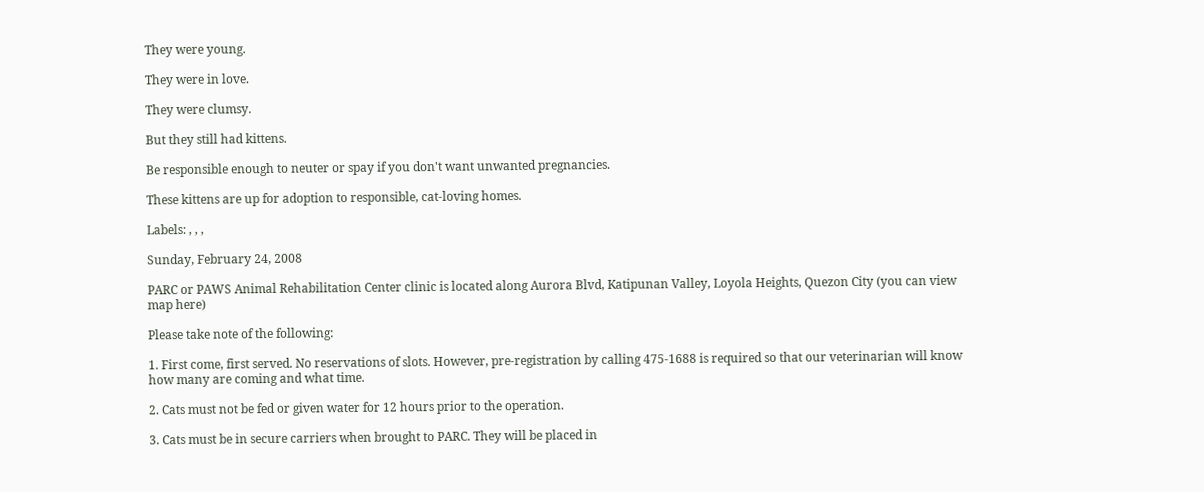They were young.

They were in love.

They were clumsy.

But they still had kittens.

Be responsible enough to neuter or spay if you don't want unwanted pregnancies.

These kittens are up for adoption to responsible, cat-loving homes.

Labels: , , ,

Sunday, February 24, 2008

PARC or PAWS Animal Rehabilitation Center clinic is located along Aurora Blvd, Katipunan Valley, Loyola Heights, Quezon City (you can view map here)

Please take note of the following:

1. First come, first served. No reservations of slots. However, pre-registration by calling 475-1688 is required so that our veterinarian will know how many are coming and what time.

2. Cats must not be fed or given water for 12 hours prior to the operation.

3. Cats must be in secure carriers when brought to PARC. They will be placed in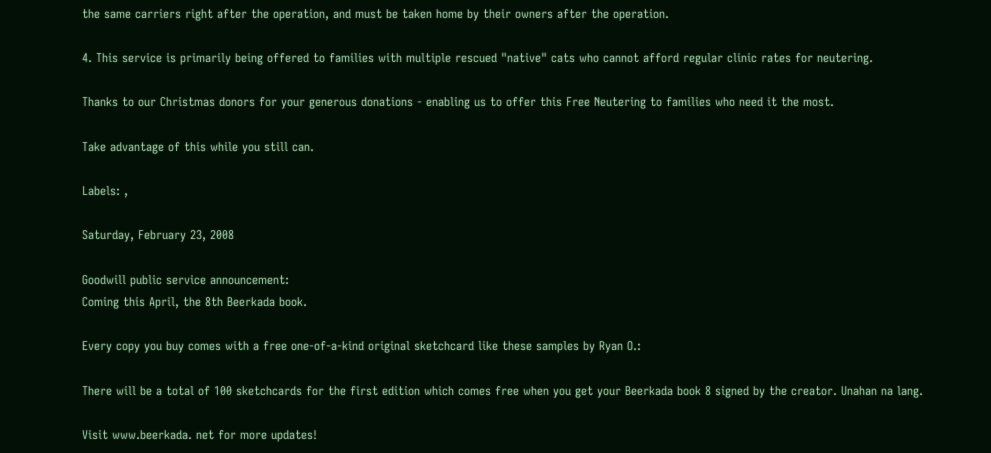the same carriers right after the operation, and must be taken home by their owners after the operation.

4. This service is primarily being offered to families with multiple rescued "native" cats who cannot afford regular clinic rates for neutering.

Thanks to our Christmas donors for your generous donations - enabling us to offer this Free Neutering to families who need it the most.

Take advantage of this while you still can.

Labels: ,

Saturday, February 23, 2008

Goodwill public service announcement:
Coming this April, the 8th Beerkada book.

Every copy you buy comes with a free one-of-a-kind original sketchcard like these samples by Ryan O.:

There will be a total of 100 sketchcards for the first edition which comes free when you get your Beerkada book 8 signed by the creator. Unahan na lang.

Visit www.beerkada. net for more updates!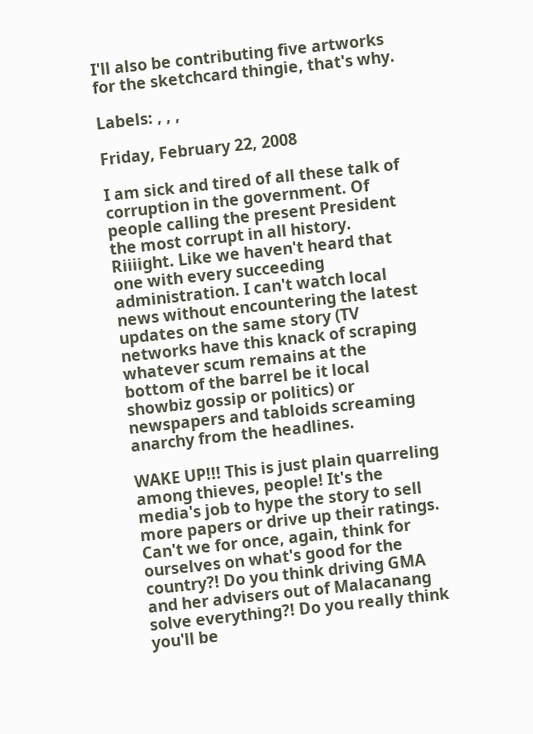I'll also be contributing five artworks for the sketchcard thingie, that's why.

Labels: , , ,

Friday, February 22, 2008

I am sick and tired of all these talk of corruption in the government. Of people calling the present President the most corrupt in all history. Riiiight. Like we haven't heard that one with every succeeding administration. I can't watch local news without encountering the latest updates on the same story (TV networks have this knack of scraping whatever scum remains at the bottom of the barrel be it local showbiz gossip or politics) or newspapers and tabloids screaming anarchy from the headlines.

WAKE UP!!! This is just plain quarreling among thieves, people! It's the media's job to hype the story to sell more papers or drive up their ratings. Can't we for once, again, think for ourselves on what's good for the country?! Do you think driving GMA and her advisers out of Malacanang solve everything?! Do you really think you'll be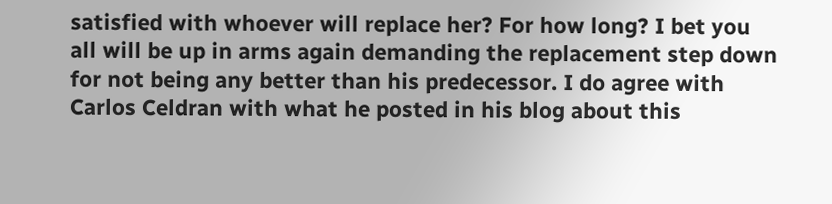satisfied with whoever will replace her? For how long? I bet you all will be up in arms again demanding the replacement step down for not being any better than his predecessor. I do agree with Carlos Celdran with what he posted in his blog about this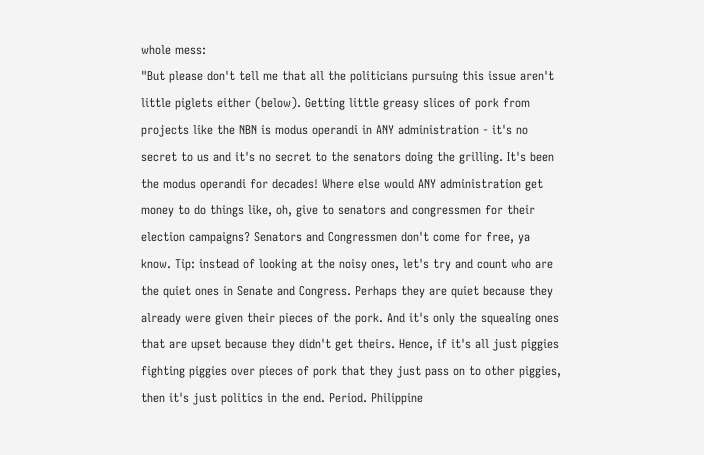whole mess:
"But please don't tell me that all the politicians pursuing this issue aren't little piglets either (below). Getting little greasy slices of pork from projects like the NBN is modus operandi in ANY administration - it's no secret to us and it's no secret to the senators doing the grilling. It's been the modus operandi for decades! Where else would ANY administration get money to do things like, oh, give to senators and congressmen for their election campaigns? Senators and Congressmen don't come for free, ya know. Tip: instead of looking at the noisy ones, let's try and count who are the quiet ones in Senate and Congress. Perhaps they are quiet because they already were given their pieces of the pork. And it's only the squealing ones that are upset because they didn't get theirs. Hence, if it's all just piggies fighting piggies over pieces of pork that they just pass on to other piggies, then it's just politics in the end. Period. Philippine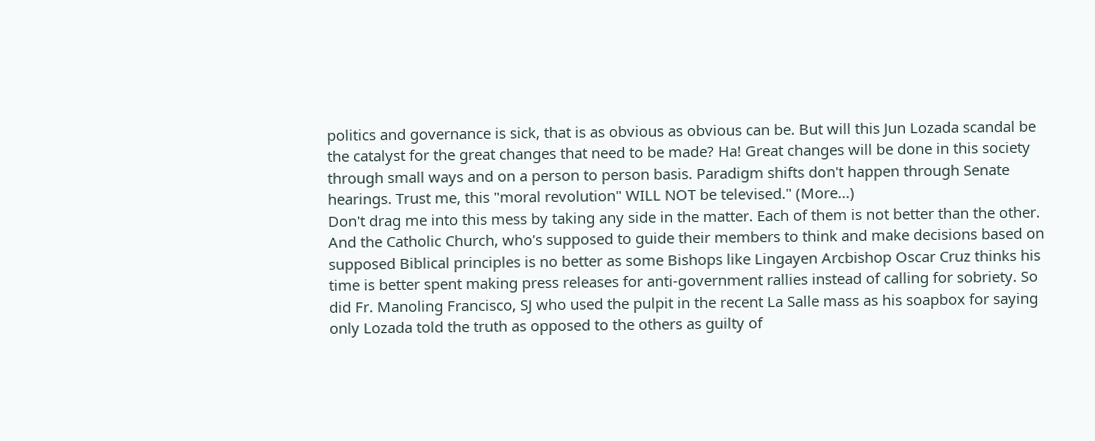politics and governance is sick, that is as obvious as obvious can be. But will this Jun Lozada scandal be the catalyst for the great changes that need to be made? Ha! Great changes will be done in this society through small ways and on a person to person basis. Paradigm shifts don't happen through Senate hearings. Trust me, this "moral revolution" WILL NOT be televised." (More...)
Don't drag me into this mess by taking any side in the matter. Each of them is not better than the other. And the Catholic Church, who's supposed to guide their members to think and make decisions based on supposed Biblical principles is no better as some Bishops like Lingayen Arcbishop Oscar Cruz thinks his time is better spent making press releases for anti-government rallies instead of calling for sobriety. So did Fr. Manoling Francisco, SJ who used the pulpit in the recent La Salle mass as his soapbox for saying only Lozada told the truth as opposed to the others as guilty of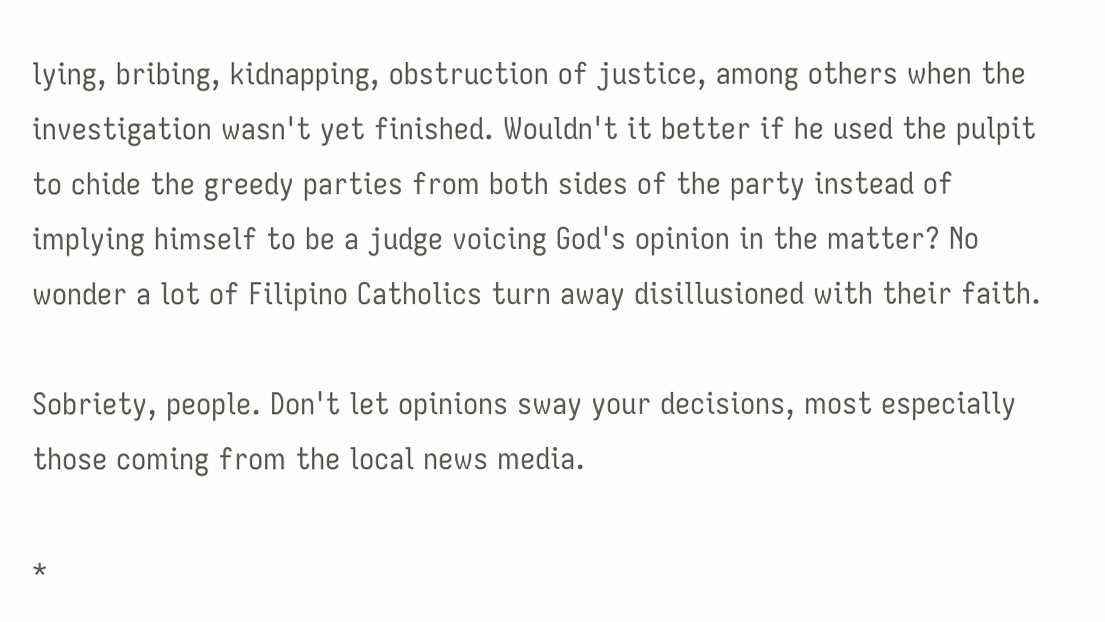lying, bribing, kidnapping, obstruction of justice, among others when the investigation wasn't yet finished. Wouldn't it better if he used the pulpit to chide the greedy parties from both sides of the party instead of implying himself to be a judge voicing God's opinion in the matter? No wonder a lot of Filipino Catholics turn away disillusioned with their faith.

Sobriety, people. Don't let opinions sway your decisions, most especially those coming from the local news media.

*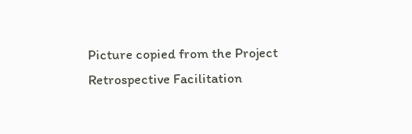Picture copied from the Project Retrospective Facilitation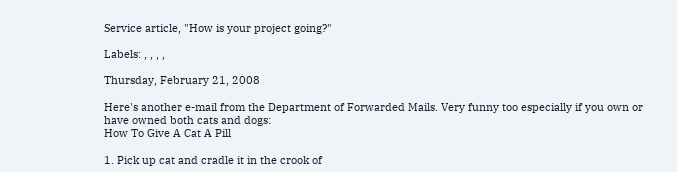Service article, "How is your project going?"

Labels: , , , ,

Thursday, February 21, 2008

Here's another e-mail from the Department of Forwarded Mails. Very funny too especially if you own or have owned both cats and dogs:
How To Give A Cat A Pill

1. Pick up cat and cradle it in the crook of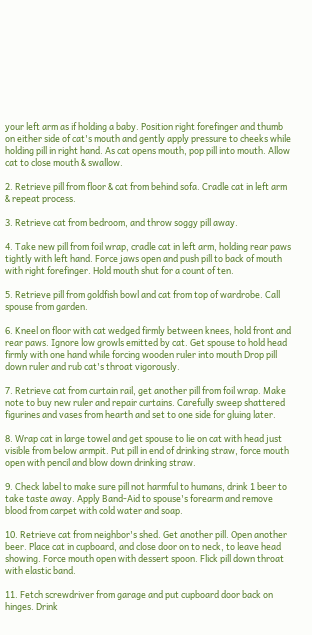your left arm as if holding a baby. Position right forefinger and thumb on either side of cat's mouth and gently apply pressure to cheeks while holding pill in right hand. As cat opens mouth, pop pill into mouth. Allow cat to close mouth & swallow.

2. Retrieve pill from floor & cat from behind sofa. Cradle cat in left arm & repeat process.

3. Retrieve cat from bedroom, and throw soggy pill away.

4. Take new pill from foil wrap, cradle cat in left arm, holding rear paws tightly with left hand. Force jaws open and push pill to back of mouth with right forefinger. Hold mouth shut for a count of ten.

5. Retrieve pill from goldfish bowl and cat from top of wardrobe. Call spouse from garden.

6. Kneel on floor with cat wedged firmly between knees, hold front and rear paws. Ignore low growls emitted by cat. Get spouse to hold head firmly with one hand while forcing wooden ruler into mouth Drop pill down ruler and rub cat's throat vigorously.

7. Retrieve cat from curtain rail, get another pill from foil wrap. Make note to buy new ruler and repair curtains. Carefully sweep shattered figurines and vases from hearth and set to one side for gluing later.

8. Wrap cat in large towel and get spouse to lie on cat with head just visible from below armpit. Put pill in end of drinking straw, force mouth open with pencil and blow down drinking straw.

9. Check label to make sure pill not harmful to humans, drink 1 beer to take taste away. Apply Band-Aid to spouse's forearm and remove blood from carpet with cold water and soap.

10. Retrieve cat from neighbor's shed. Get another pill. Open another beer. Place cat in cupboard, and close door on to neck, to leave head showing. Force mouth open with dessert spoon. Flick pill down throat with elastic band.

11. Fetch screwdriver from garage and put cupboard door back on hinges. Drink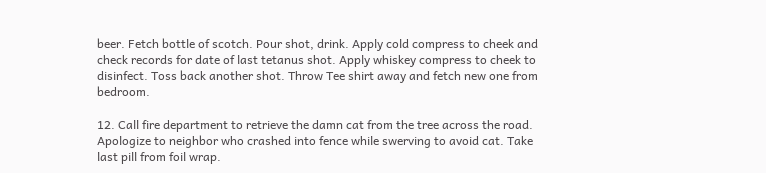beer. Fetch bottle of scotch. Pour shot, drink. Apply cold compress to cheek and check records for date of last tetanus shot. Apply whiskey compress to cheek to disinfect. Toss back another shot. Throw Tee shirt away and fetch new one from bedroom.

12. Call fire department to retrieve the damn cat from the tree across the road. Apologize to neighbor who crashed into fence while swerving to avoid cat. Take last pill from foil wrap.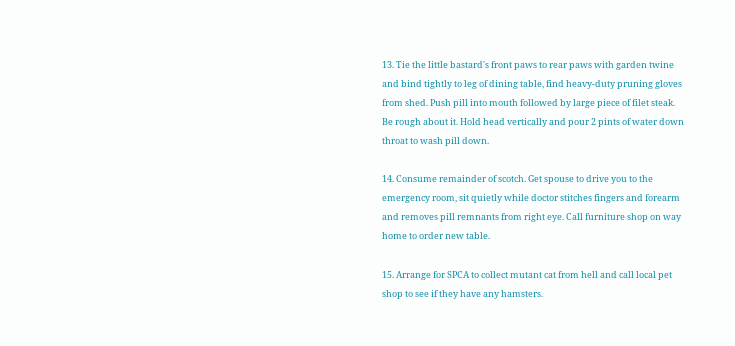13. Tie the little bastard's front paws to rear paws with garden twine and bind tightly to leg of dining table, find heavy-duty pruning gloves from shed. Push pill into mouth followed by large piece of filet steak. Be rough about it. Hold head vertically and pour 2 pints of water down throat to wash pill down.

14. Consume remainder of scotch. Get spouse to drive you to the emergency room, sit quietly while doctor stitches fingers and forearm and removes pill remnants from right eye. Call furniture shop on way home to order new table.

15. Arrange for SPCA to collect mutant cat from hell and call local pet shop to see if they have any hamsters.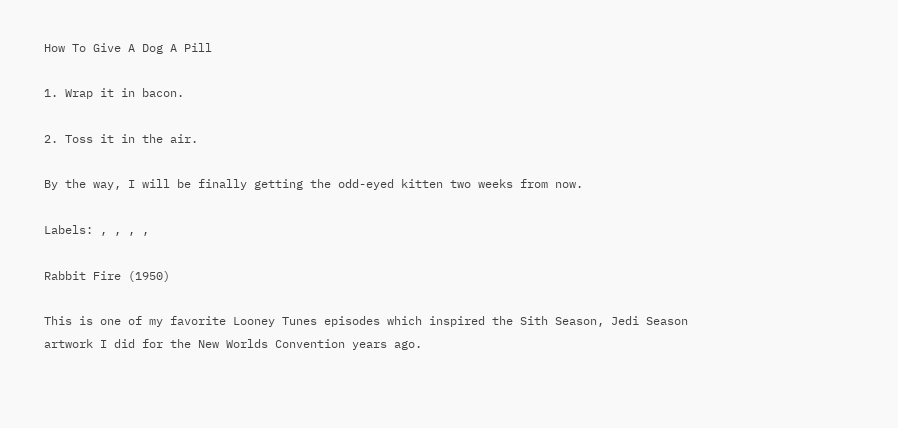How To Give A Dog A Pill

1. Wrap it in bacon.

2. Toss it in the air.

By the way, I will be finally getting the odd-eyed kitten two weeks from now.

Labels: , , , ,

Rabbit Fire (1950)

This is one of my favorite Looney Tunes episodes which inspired the Sith Season, Jedi Season artwork I did for the New Worlds Convention years ago.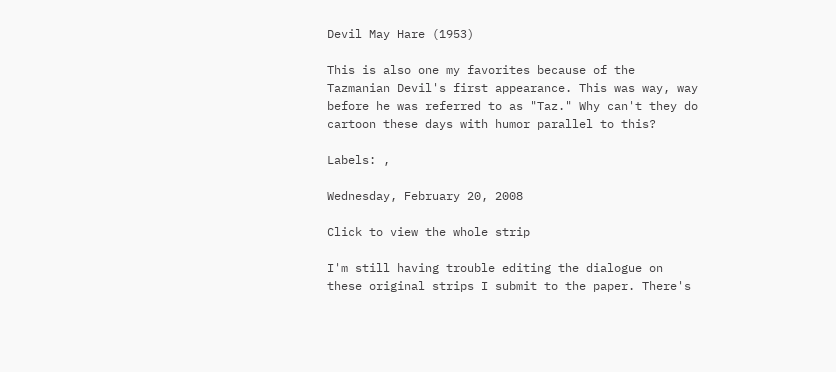Devil May Hare (1953)

This is also one my favorites because of the Tazmanian Devil's first appearance. This was way, way before he was referred to as "Taz." Why can't they do cartoon these days with humor parallel to this?

Labels: ,

Wednesday, February 20, 2008

Click to view the whole strip

I'm still having trouble editing the dialogue on these original strips I submit to the paper. There's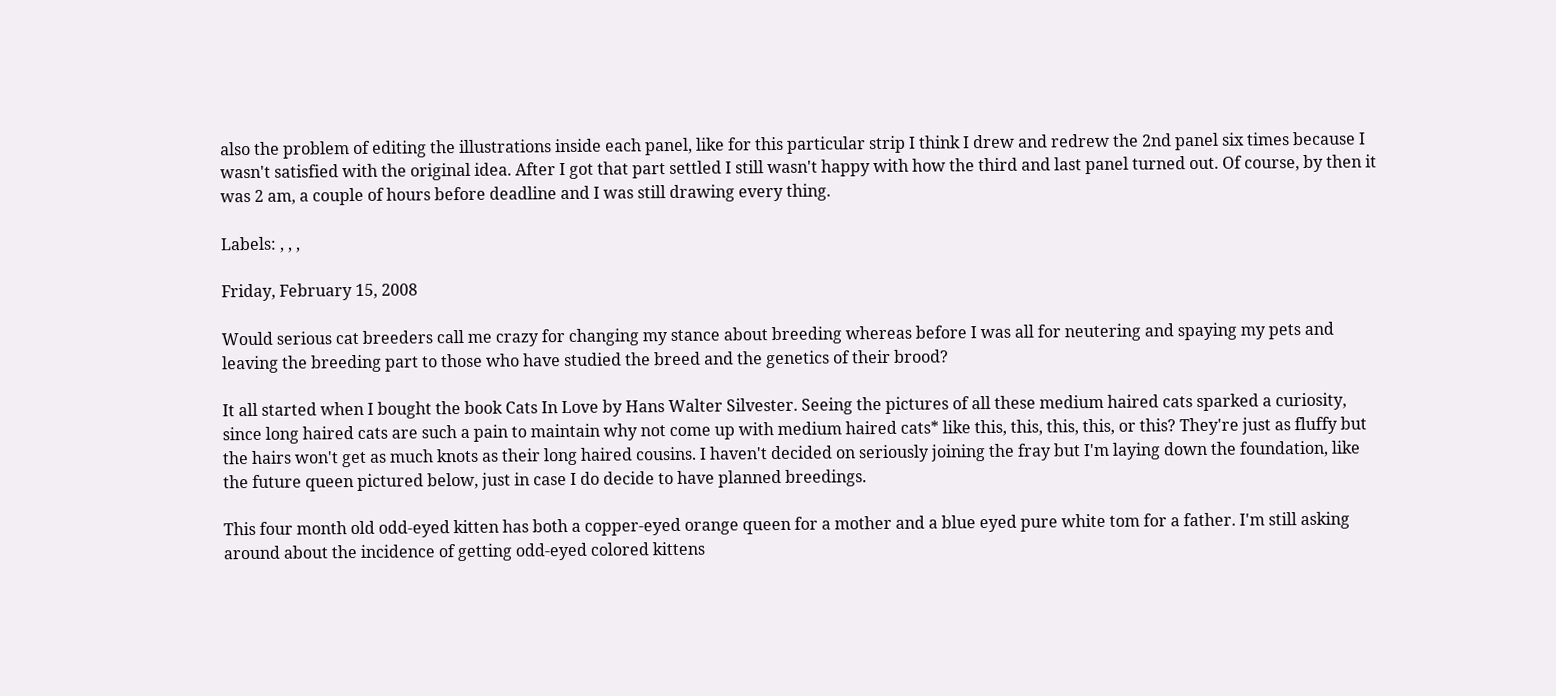also the problem of editing the illustrations inside each panel, like for this particular strip I think I drew and redrew the 2nd panel six times because I wasn't satisfied with the original idea. After I got that part settled I still wasn't happy with how the third and last panel turned out. Of course, by then it was 2 am, a couple of hours before deadline and I was still drawing every thing.

Labels: , , ,

Friday, February 15, 2008

Would serious cat breeders call me crazy for changing my stance about breeding whereas before I was all for neutering and spaying my pets and leaving the breeding part to those who have studied the breed and the genetics of their brood?

It all started when I bought the book Cats In Love by Hans Walter Silvester. Seeing the pictures of all these medium haired cats sparked a curiosity, since long haired cats are such a pain to maintain why not come up with medium haired cats* like this, this, this, this, or this? They're just as fluffy but the hairs won't get as much knots as their long haired cousins. I haven't decided on seriously joining the fray but I'm laying down the foundation, like the future queen pictured below, just in case I do decide to have planned breedings.

This four month old odd-eyed kitten has both a copper-eyed orange queen for a mother and a blue eyed pure white tom for a father. I'm still asking around about the incidence of getting odd-eyed colored kittens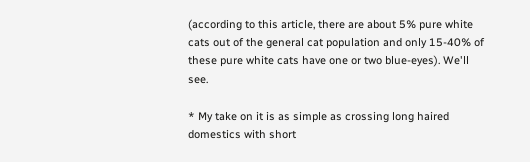(according to this article, there are about 5% pure white cats out of the general cat population and only 15-40% of these pure white cats have one or two blue-eyes). We'll see.

* My take on it is as simple as crossing long haired domestics with short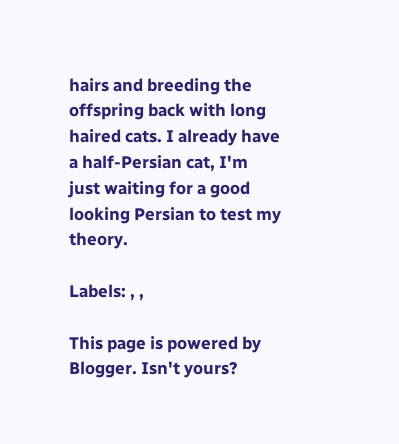hairs and breeding the offspring back with long haired cats. I already have a half-Persian cat, I'm just waiting for a good looking Persian to test my theory.

Labels: , ,

This page is powered by Blogger. Isn't yours?